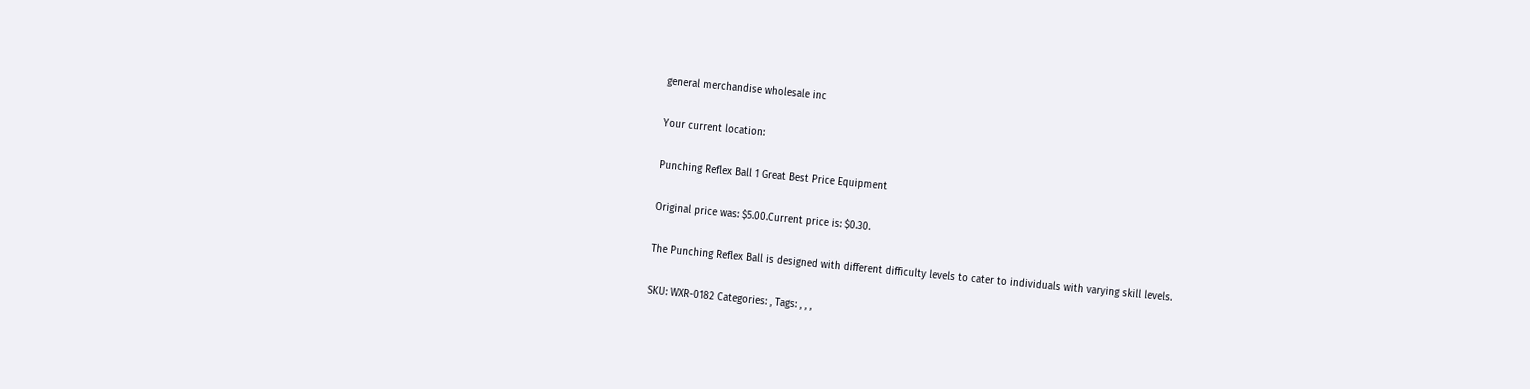general merchandise wholesale inc

Your current location:

Punching Reflex Ball 1 Great Best Price Equipment

Original price was: $5.00.Current price is: $0.30.

The Punching Reflex Ball is designed with different difficulty levels to cater to individuals with varying skill levels.

SKU: WXR-0182 Categories: , Tags: , , ,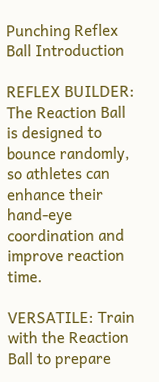Punching Reflex Ball Introduction

REFLEX BUILDER: The Reaction Ball is designed to bounce randomly, so athletes can enhance their hand-eye coordination and improve reaction time.

VERSATILE: Train with the Reaction Ball to prepare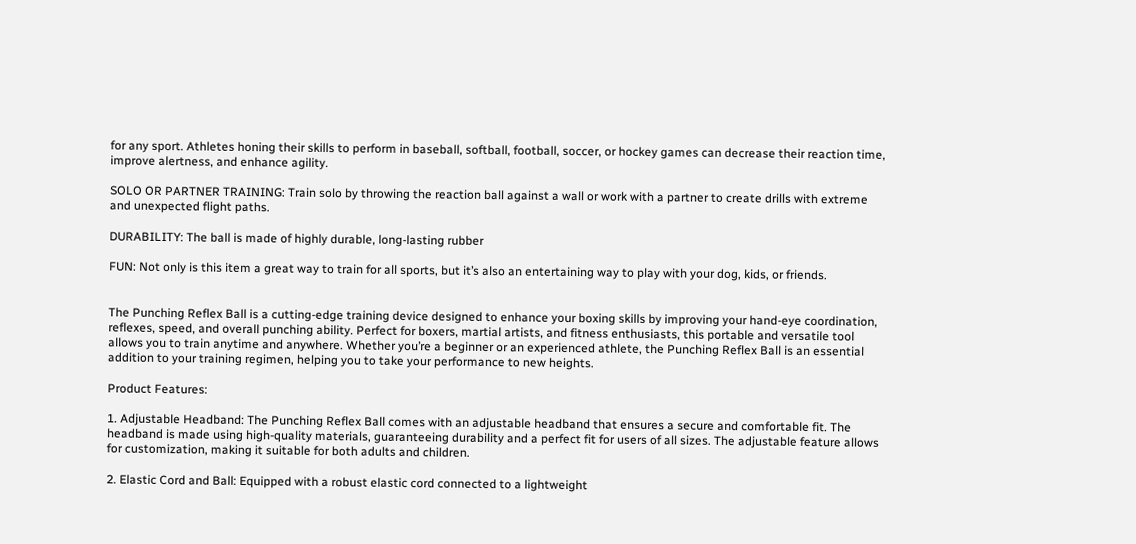for any sport. Athletes honing their skills to perform in baseball, softball, football, soccer, or hockey games can decrease their reaction time, improve alertness, and enhance agility.

SOLO OR PARTNER TRAINING: Train solo by throwing the reaction ball against a wall or work with a partner to create drills with extreme and unexpected flight paths.

DURABILITY: The ball is made of highly durable, long-lasting rubber

FUN: Not only is this item a great way to train for all sports, but it’s also an entertaining way to play with your dog, kids, or friends.


The Punching Reflex Ball is a cutting-edge training device designed to enhance your boxing skills by improving your hand-eye coordination, reflexes, speed, and overall punching ability. Perfect for boxers, martial artists, and fitness enthusiasts, this portable and versatile tool allows you to train anytime and anywhere. Whether you’re a beginner or an experienced athlete, the Punching Reflex Ball is an essential addition to your training regimen, helping you to take your performance to new heights.

Product Features:

1. Adjustable Headband: The Punching Reflex Ball comes with an adjustable headband that ensures a secure and comfortable fit. The headband is made using high-quality materials, guaranteeing durability and a perfect fit for users of all sizes. The adjustable feature allows for customization, making it suitable for both adults and children.

2. Elastic Cord and Ball: Equipped with a robust elastic cord connected to a lightweight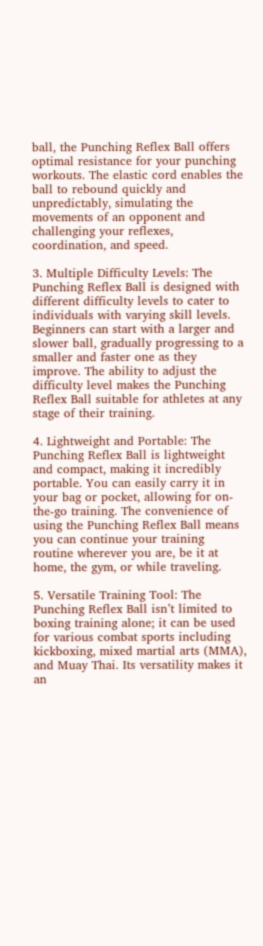ball, the Punching Reflex Ball offers optimal resistance for your punching workouts. The elastic cord enables the ball to rebound quickly and unpredictably, simulating the movements of an opponent and challenging your reflexes, coordination, and speed.

3. Multiple Difficulty Levels: The Punching Reflex Ball is designed with different difficulty levels to cater to individuals with varying skill levels. Beginners can start with a larger and slower ball, gradually progressing to a smaller and faster one as they improve. The ability to adjust the difficulty level makes the Punching Reflex Ball suitable for athletes at any stage of their training.

4. Lightweight and Portable: The Punching Reflex Ball is lightweight and compact, making it incredibly portable. You can easily carry it in your bag or pocket, allowing for on-the-go training. The convenience of using the Punching Reflex Ball means you can continue your training routine wherever you are, be it at home, the gym, or while traveling.

5. Versatile Training Tool: The Punching Reflex Ball isn’t limited to boxing training alone; it can be used for various combat sports including kickboxing, mixed martial arts (MMA), and Muay Thai. Its versatility makes it an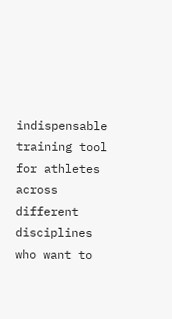indispensable training tool for athletes across different disciplines who want to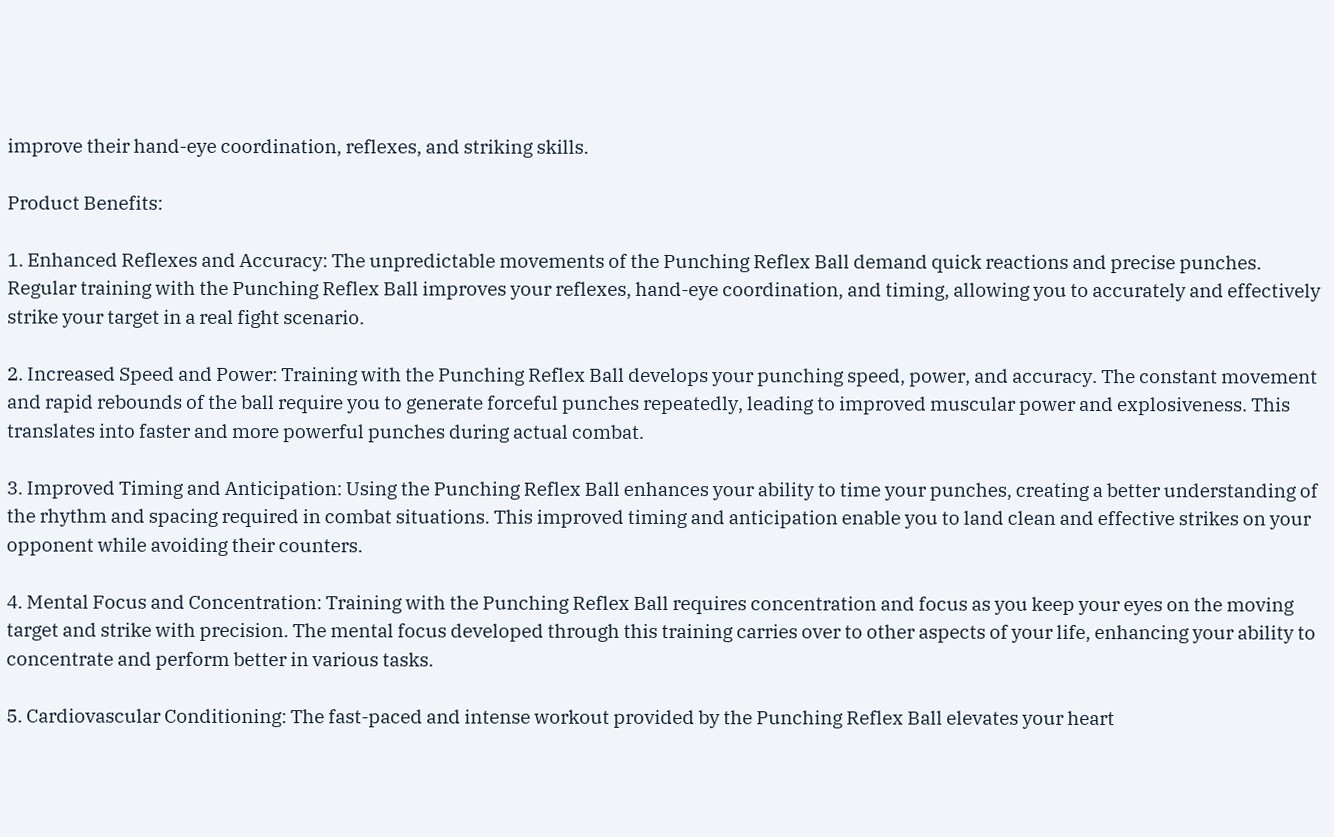improve their hand-eye coordination, reflexes, and striking skills.

Product Benefits:

1. Enhanced Reflexes and Accuracy: The unpredictable movements of the Punching Reflex Ball demand quick reactions and precise punches. Regular training with the Punching Reflex Ball improves your reflexes, hand-eye coordination, and timing, allowing you to accurately and effectively strike your target in a real fight scenario.

2. Increased Speed and Power: Training with the Punching Reflex Ball develops your punching speed, power, and accuracy. The constant movement and rapid rebounds of the ball require you to generate forceful punches repeatedly, leading to improved muscular power and explosiveness. This translates into faster and more powerful punches during actual combat.

3. Improved Timing and Anticipation: Using the Punching Reflex Ball enhances your ability to time your punches, creating a better understanding of the rhythm and spacing required in combat situations. This improved timing and anticipation enable you to land clean and effective strikes on your opponent while avoiding their counters.

4. Mental Focus and Concentration: Training with the Punching Reflex Ball requires concentration and focus as you keep your eyes on the moving target and strike with precision. The mental focus developed through this training carries over to other aspects of your life, enhancing your ability to concentrate and perform better in various tasks.

5. Cardiovascular Conditioning: The fast-paced and intense workout provided by the Punching Reflex Ball elevates your heart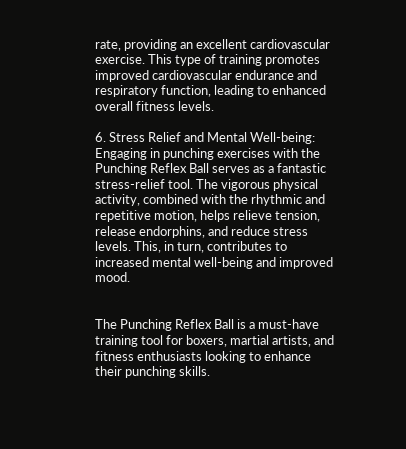rate, providing an excellent cardiovascular exercise. This type of training promotes improved cardiovascular endurance and respiratory function, leading to enhanced overall fitness levels.

6. Stress Relief and Mental Well-being: Engaging in punching exercises with the Punching Reflex Ball serves as a fantastic stress-relief tool. The vigorous physical activity, combined with the rhythmic and repetitive motion, helps relieve tension, release endorphins, and reduce stress levels. This, in turn, contributes to increased mental well-being and improved mood.


The Punching Reflex Ball is a must-have training tool for boxers, martial artists, and fitness enthusiasts looking to enhance their punching skills.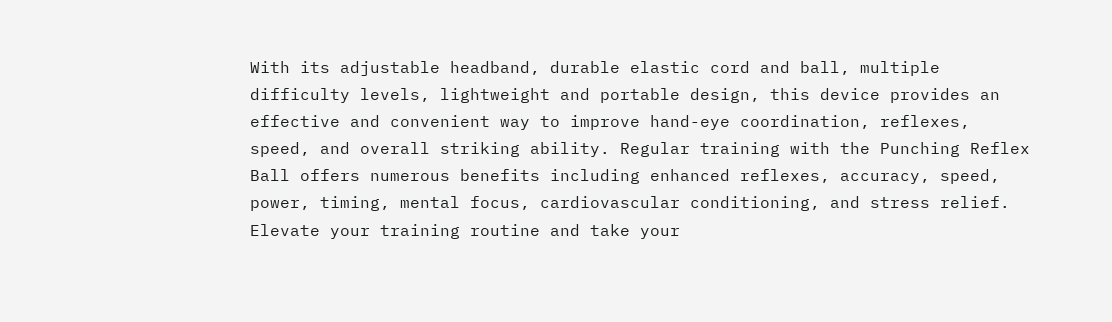With its adjustable headband, durable elastic cord and ball, multiple difficulty levels, lightweight and portable design, this device provides an effective and convenient way to improve hand-eye coordination, reflexes, speed, and overall striking ability. Regular training with the Punching Reflex Ball offers numerous benefits including enhanced reflexes, accuracy, speed, power, timing, mental focus, cardiovascular conditioning, and stress relief. Elevate your training routine and take your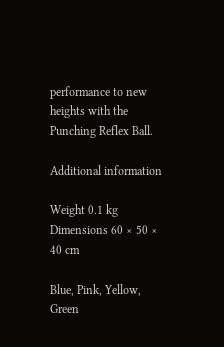performance to new heights with the Punching Reflex Ball.

Additional information

Weight 0.1 kg
Dimensions 60 × 50 × 40 cm

Blue, Pink, Yellow, Green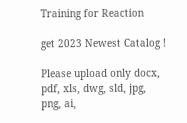Training for Reaction

get 2023 Newest Catalog !

Please upload only docx, pdf, xls, dwg, sld, jpg, png, ai,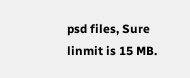psd files, Sure linmit is 15 MB.